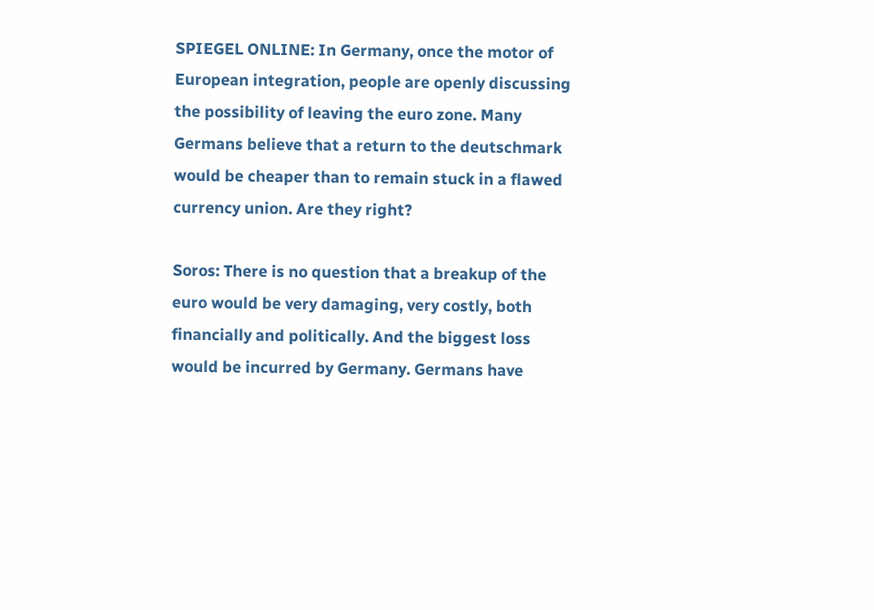SPIEGEL ONLINE: In Germany, once the motor of European integration, people are openly discussing the possibility of leaving the euro zone. Many Germans believe that a return to the deutschmark would be cheaper than to remain stuck in a flawed currency union. Are they right?

Soros: There is no question that a breakup of the euro would be very damaging, very costly, both financially and politically. And the biggest loss would be incurred by Germany. Germans have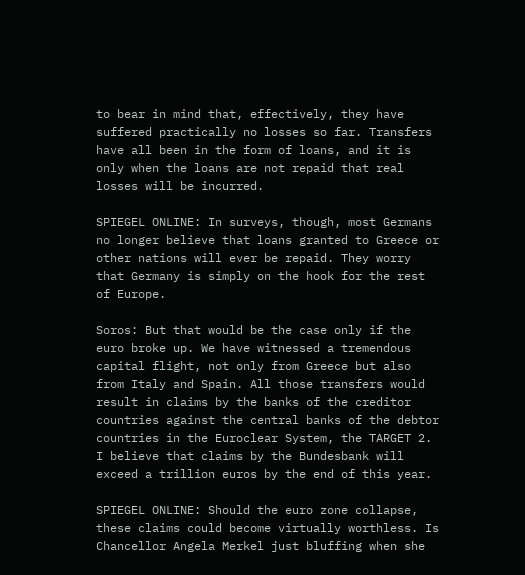to bear in mind that, effectively, they have suffered practically no losses so far. Transfers have all been in the form of loans, and it is only when the loans are not repaid that real losses will be incurred.

SPIEGEL ONLINE: In surveys, though, most Germans no longer believe that loans granted to Greece or other nations will ever be repaid. They worry that Germany is simply on the hook for the rest of Europe.

Soros: But that would be the case only if the euro broke up. We have witnessed a tremendous capital flight, not only from Greece but also from Italy and Spain. All those transfers would result in claims by the banks of the creditor countries against the central banks of the debtor countries in the Euroclear System, the TARGET 2. I believe that claims by the Bundesbank will exceed a trillion euros by the end of this year.

SPIEGEL ONLINE: Should the euro zone collapse, these claims could become virtually worthless. Is Chancellor Angela Merkel just bluffing when she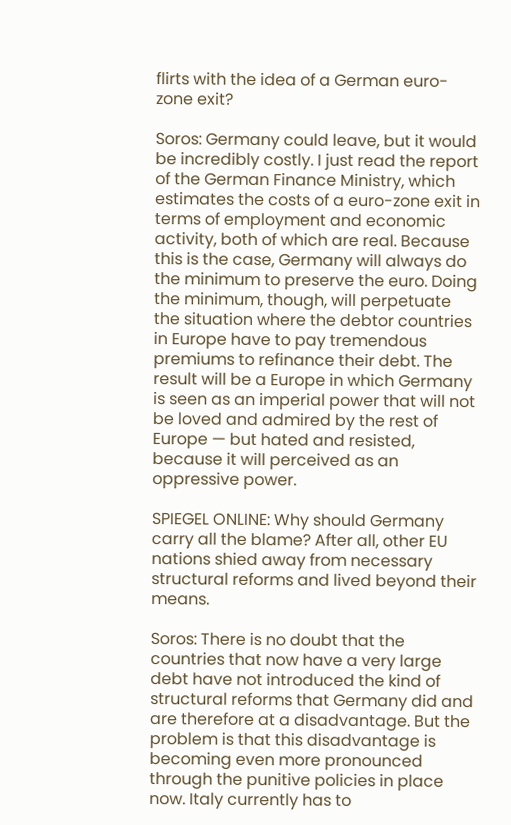flirts with the idea of a German euro-zone exit?

Soros: Germany could leave, but it would be incredibly costly. I just read the report of the German Finance Ministry, which estimates the costs of a euro-zone exit in terms of employment and economic activity, both of which are real. Because this is the case, Germany will always do the minimum to preserve the euro. Doing the minimum, though, will perpetuate the situation where the debtor countries in Europe have to pay tremendous premiums to refinance their debt. The result will be a Europe in which Germany is seen as an imperial power that will not be loved and admired by the rest of Europe — but hated and resisted, because it will perceived as an oppressive power.

SPIEGEL ONLINE: Why should Germany carry all the blame? After all, other EU nations shied away from necessary structural reforms and lived beyond their means.

Soros: There is no doubt that the countries that now have a very large debt have not introduced the kind of structural reforms that Germany did and are therefore at a disadvantage. But the problem is that this disadvantage is becoming even more pronounced through the punitive policies in place now. Italy currently has to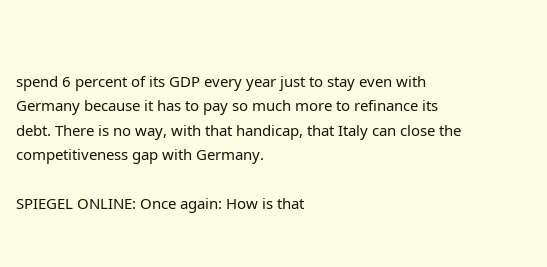spend 6 percent of its GDP every year just to stay even with Germany because it has to pay so much more to refinance its debt. There is no way, with that handicap, that Italy can close the competitiveness gap with Germany.

SPIEGEL ONLINE: Once again: How is that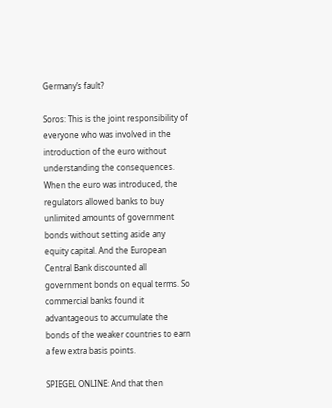Germany’s fault?

Soros: This is the joint responsibility of everyone who was involved in the introduction of the euro without understanding the consequences. When the euro was introduced, the regulators allowed banks to buy unlimited amounts of government bonds without setting aside any equity capital. And the European Central Bank discounted all government bonds on equal terms. So commercial banks found it advantageous to accumulate the bonds of the weaker countries to earn a few extra basis points.

SPIEGEL ONLINE: And that then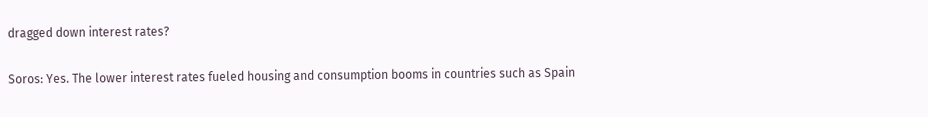dragged down interest rates?

Soros: Yes. The lower interest rates fueled housing and consumption booms in countries such as Spain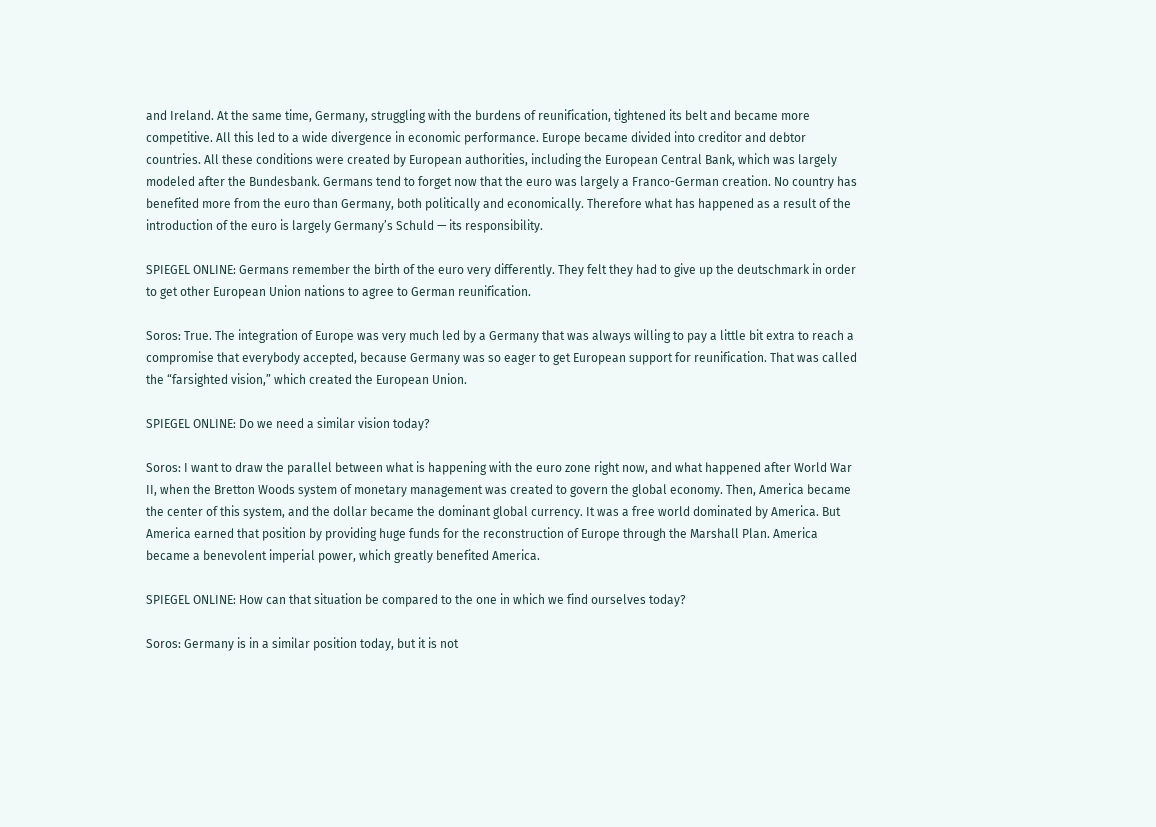and Ireland. At the same time, Germany, struggling with the burdens of reunification, tightened its belt and became more competitive. All this led to a wide divergence in economic performance. Europe became divided into creditor and debtor countries. All these conditions were created by European authorities, including the European Central Bank, which was largely modeled after the Bundesbank. Germans tend to forget now that the euro was largely a Franco-German creation. No country has benefited more from the euro than Germany, both politically and economically. Therefore what has happened as a result of the introduction of the euro is largely Germany’s Schuld — its responsibility.

SPIEGEL ONLINE: Germans remember the birth of the euro very differently. They felt they had to give up the deutschmark in order to get other European Union nations to agree to German reunification.

Soros: True. The integration of Europe was very much led by a Germany that was always willing to pay a little bit extra to reach a compromise that everybody accepted, because Germany was so eager to get European support for reunification. That was called the “farsighted vision,” which created the European Union.

SPIEGEL ONLINE: Do we need a similar vision today?

Soros: I want to draw the parallel between what is happening with the euro zone right now, and what happened after World War II, when the Bretton Woods system of monetary management was created to govern the global economy. Then, America became the center of this system, and the dollar became the dominant global currency. It was a free world dominated by America. But America earned that position by providing huge funds for the reconstruction of Europe through the Marshall Plan. America became a benevolent imperial power, which greatly benefited America.

SPIEGEL ONLINE: How can that situation be compared to the one in which we find ourselves today?

Soros: Germany is in a similar position today, but it is not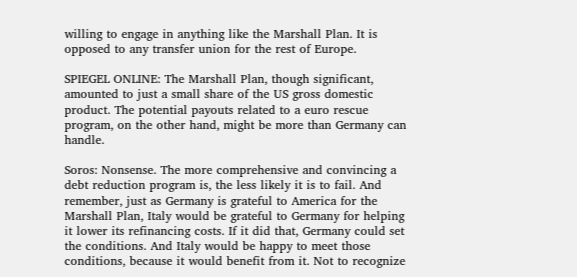willing to engage in anything like the Marshall Plan. It is opposed to any transfer union for the rest of Europe.

SPIEGEL ONLINE: The Marshall Plan, though significant, amounted to just a small share of the US gross domestic product. The potential payouts related to a euro rescue program, on the other hand, might be more than Germany can handle.

Soros: Nonsense. The more comprehensive and convincing a debt reduction program is, the less likely it is to fail. And remember, just as Germany is grateful to America for the Marshall Plan, Italy would be grateful to Germany for helping it lower its refinancing costs. If it did that, Germany could set the conditions. And Italy would be happy to meet those conditions, because it would benefit from it. Not to recognize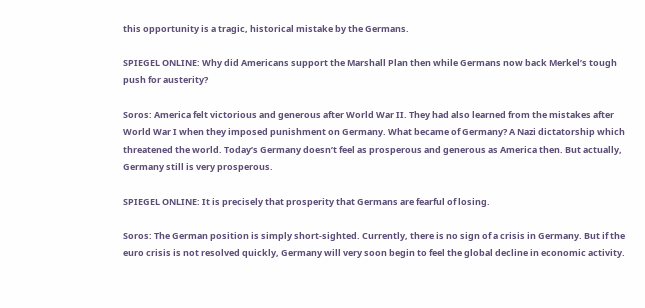this opportunity is a tragic, historical mistake by the Germans.

SPIEGEL ONLINE: Why did Americans support the Marshall Plan then while Germans now back Merkel’s tough push for austerity?

Soros: America felt victorious and generous after World War II. They had also learned from the mistakes after World War I when they imposed punishment on Germany. What became of Germany? A Nazi dictatorship which threatened the world. Today’s Germany doesn’t feel as prosperous and generous as America then. But actually, Germany still is very prosperous.

SPIEGEL ONLINE: It is precisely that prosperity that Germans are fearful of losing.

Soros: The German position is simply short-sighted. Currently, there is no sign of a crisis in Germany. But if the euro crisis is not resolved quickly, Germany will very soon begin to feel the global decline in economic activity.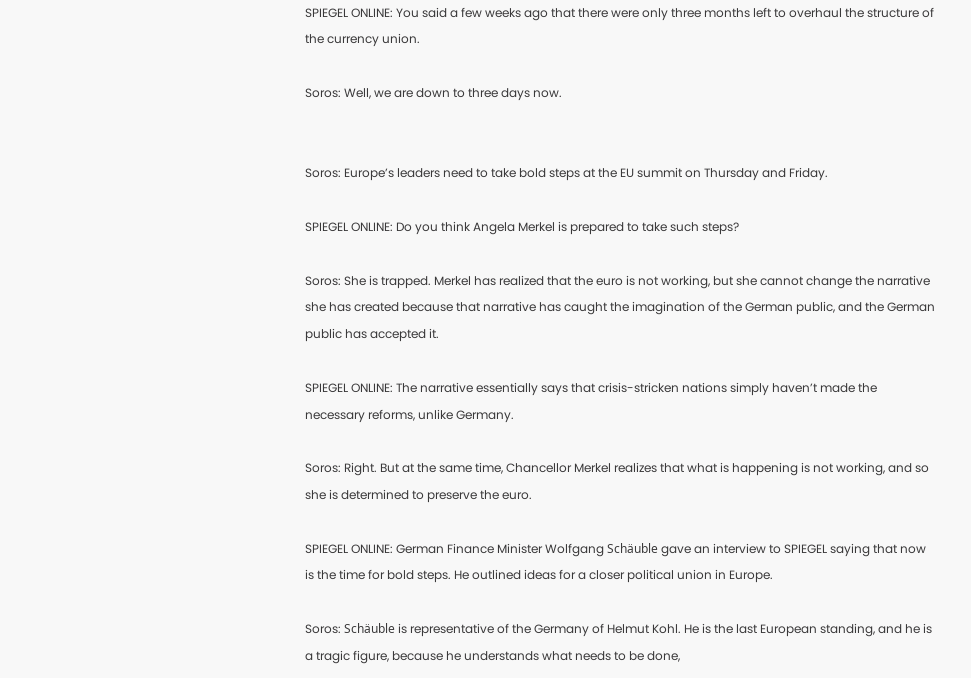SPIEGEL ONLINE: You said a few weeks ago that there were only three months left to overhaul the structure of the currency union.

Soros: Well, we are down to three days now.


Soros: Europe’s leaders need to take bold steps at the EU summit on Thursday and Friday.

SPIEGEL ONLINE: Do you think Angela Merkel is prepared to take such steps?

Soros: She is trapped. Merkel has realized that the euro is not working, but she cannot change the narrative she has created because that narrative has caught the imagination of the German public, and the German public has accepted it.

SPIEGEL ONLINE: The narrative essentially says that crisis-stricken nations simply haven’t made the necessary reforms, unlike Germany.

Soros: Right. But at the same time, Chancellor Merkel realizes that what is happening is not working, and so she is determined to preserve the euro.

SPIEGEL ONLINE: German Finance Minister Wolfgang Schäuble gave an interview to SPIEGEL saying that now is the time for bold steps. He outlined ideas for a closer political union in Europe.

Soros: Schäuble is representative of the Germany of Helmut Kohl. He is the last European standing, and he is a tragic figure, because he understands what needs to be done,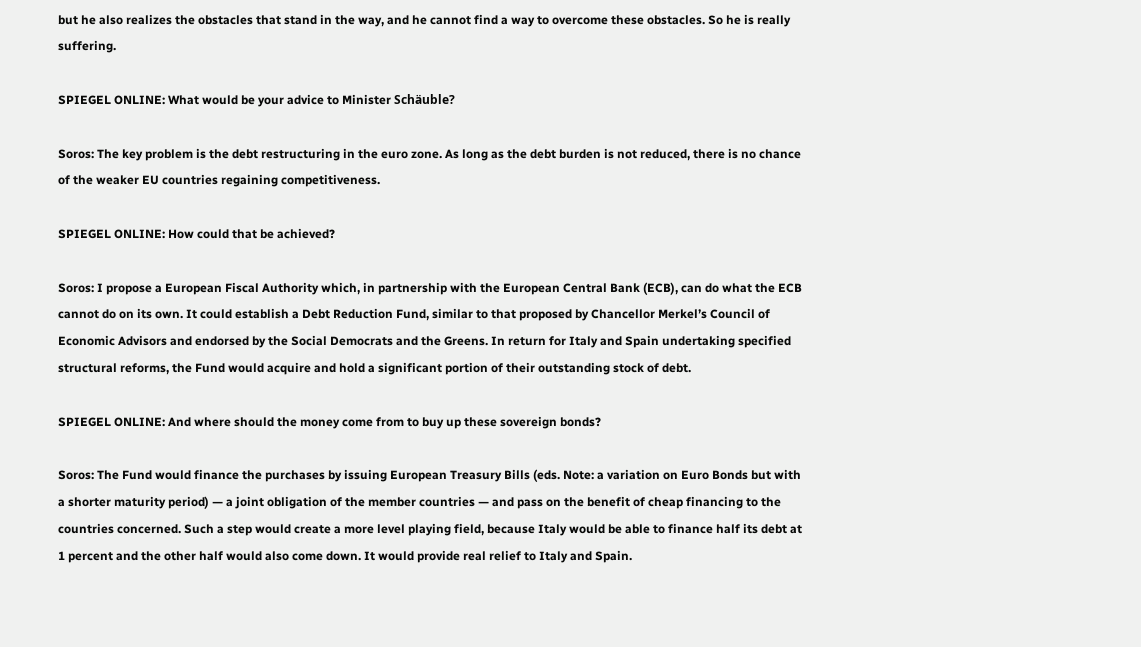but he also realizes the obstacles that stand in the way, and he cannot find a way to overcome these obstacles. So he is really suffering.

SPIEGEL ONLINE: What would be your advice to Minister Schäuble?

Soros: The key problem is the debt restructuring in the euro zone. As long as the debt burden is not reduced, there is no chance of the weaker EU countries regaining competitiveness.

SPIEGEL ONLINE: How could that be achieved?

Soros: I propose a European Fiscal Authority which, in partnership with the European Central Bank (ECB), can do what the ECB cannot do on its own. It could establish a Debt Reduction Fund, similar to that proposed by Chancellor Merkel’s Council of Economic Advisors and endorsed by the Social Democrats and the Greens. In return for Italy and Spain undertaking specified structural reforms, the Fund would acquire and hold a significant portion of their outstanding stock of debt.

SPIEGEL ONLINE: And where should the money come from to buy up these sovereign bonds?

Soros: The Fund would finance the purchases by issuing European Treasury Bills (eds. Note: a variation on Euro Bonds but with a shorter maturity period) — a joint obligation of the member countries — and pass on the benefit of cheap financing to the countries concerned. Such a step would create a more level playing field, because Italy would be able to finance half its debt at 1 percent and the other half would also come down. It would provide real relief to Italy and Spain.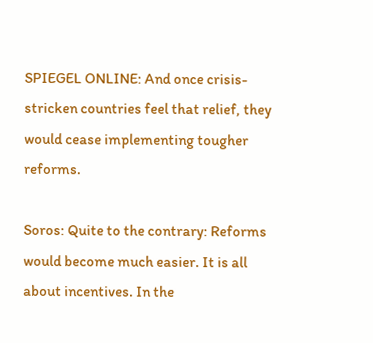SPIEGEL ONLINE: And once crisis-stricken countries feel that relief, they would cease implementing tougher reforms.

Soros: Quite to the contrary: Reforms would become much easier. It is all about incentives. In the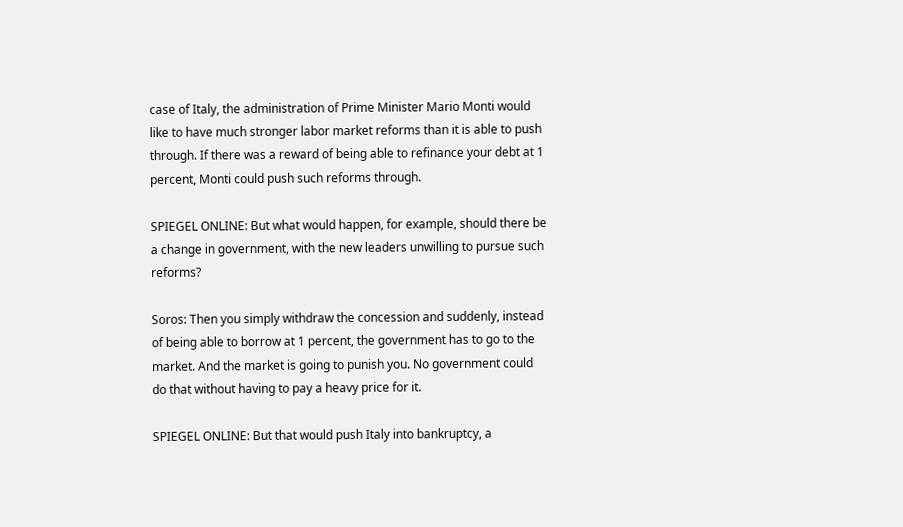case of Italy, the administration of Prime Minister Mario Monti would like to have much stronger labor market reforms than it is able to push through. If there was a reward of being able to refinance your debt at 1 percent, Monti could push such reforms through.

SPIEGEL ONLINE: But what would happen, for example, should there be a change in government, with the new leaders unwilling to pursue such reforms?

Soros: Then you simply withdraw the concession and suddenly, instead of being able to borrow at 1 percent, the government has to go to the market. And the market is going to punish you. No government could do that without having to pay a heavy price for it.

SPIEGEL ONLINE: But that would push Italy into bankruptcy, a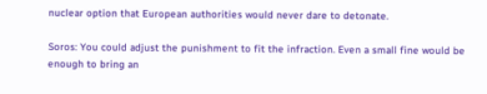nuclear option that European authorities would never dare to detonate.

Soros: You could adjust the punishment to fit the infraction. Even a small fine would be enough to bring an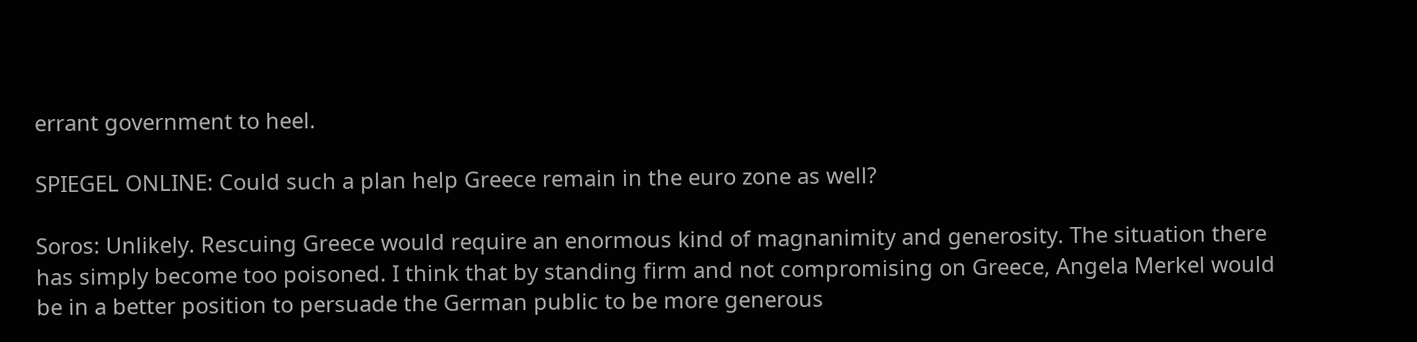errant government to heel.

SPIEGEL ONLINE: Could such a plan help Greece remain in the euro zone as well?

Soros: Unlikely. Rescuing Greece would require an enormous kind of magnanimity and generosity. The situation there has simply become too poisoned. I think that by standing firm and not compromising on Greece, Angela Merkel would be in a better position to persuade the German public to be more generous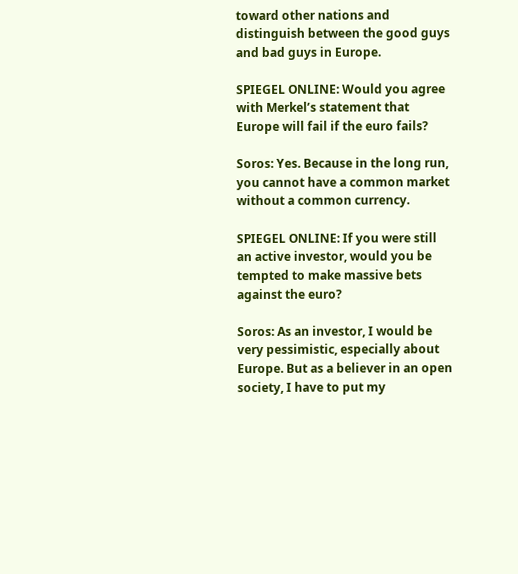toward other nations and distinguish between the good guys and bad guys in Europe.

SPIEGEL ONLINE: Would you agree with Merkel’s statement that Europe will fail if the euro fails?

Soros: Yes. Because in the long run, you cannot have a common market without a common currency.

SPIEGEL ONLINE: If you were still an active investor, would you be tempted to make massive bets against the euro?

Soros: As an investor, I would be very pessimistic, especially about Europe. But as a believer in an open society, I have to put my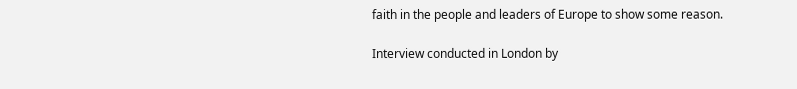faith in the people and leaders of Europe to show some reason.

Interview conducted in London by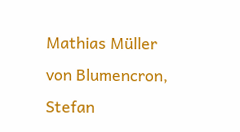Mathias Müller von Blumencron, Stefan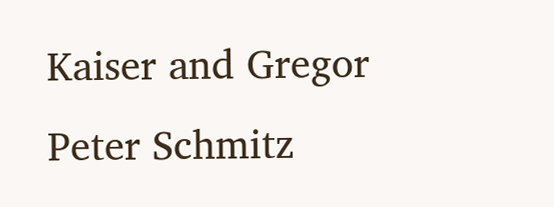Kaiser and Gregor Peter Schmitz